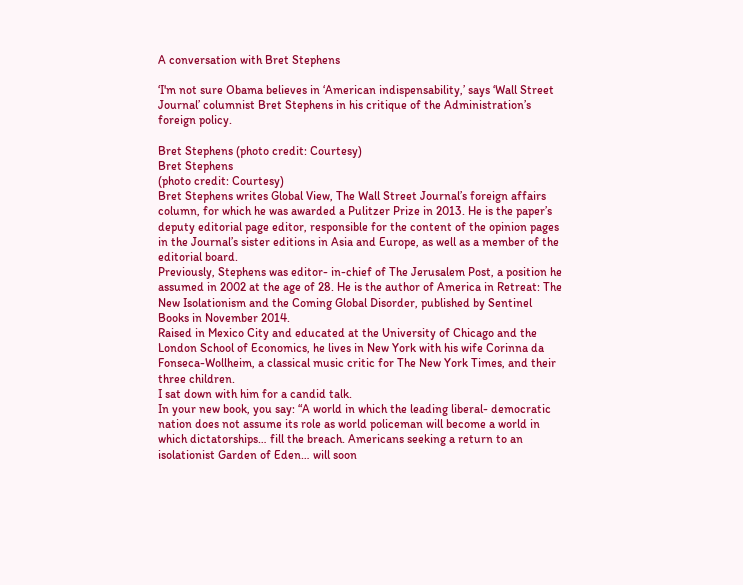A conversation with Bret Stephens

‘I'm not sure Obama believes in ‘American indispensability,’ says ‘Wall Street Journal’ columnist Bret Stephens in his critique of the Administration’s foreign policy.

Bret Stephens (photo credit: Courtesy)
Bret Stephens
(photo credit: Courtesy)
Bret Stephens writes Global View, The Wall Street Journal’s foreign affairs column, for which he was awarded a Pulitzer Prize in 2013. He is the paper’s deputy editorial page editor, responsible for the content of the opinion pages in the Journal’s sister editions in Asia and Europe, as well as a member of the editorial board.
Previously, Stephens was editor- in-chief of The Jerusalem Post, a position he assumed in 2002 at the age of 28. He is the author of America in Retreat: The New Isolationism and the Coming Global Disorder, published by Sentinel Books in November 2014.
Raised in Mexico City and educated at the University of Chicago and the London School of Economics, he lives in New York with his wife Corinna da Fonseca-Wollheim, a classical music critic for The New York Times, and their three children.
I sat down with him for a candid talk.
In your new book, you say: “A world in which the leading liberal- democratic nation does not assume its role as world policeman will become a world in which dictatorships… fill the breach. Americans seeking a return to an isolationist Garden of Eden… will soon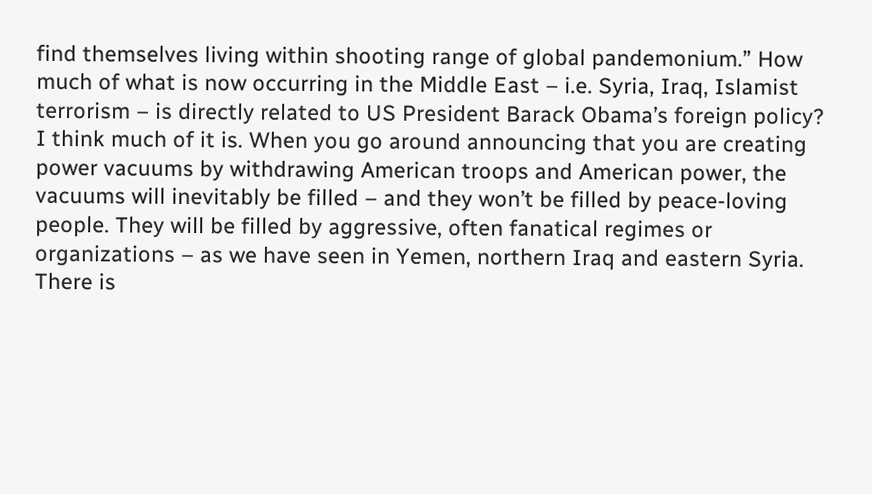find themselves living within shooting range of global pandemonium.” How much of what is now occurring in the Middle East – i.e. Syria, Iraq, Islamist terrorism – is directly related to US President Barack Obama’s foreign policy?
I think much of it is. When you go around announcing that you are creating power vacuums by withdrawing American troops and American power, the vacuums will inevitably be filled – and they won’t be filled by peace-loving people. They will be filled by aggressive, often fanatical regimes or organizations – as we have seen in Yemen, northern Iraq and eastern Syria.
There is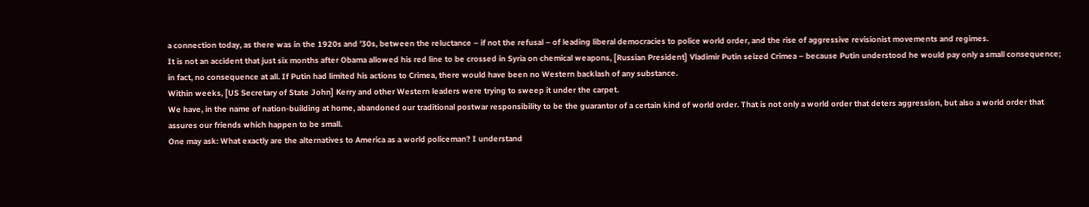a connection today, as there was in the 1920s and ’30s, between the reluctance – if not the refusal – of leading liberal democracies to police world order, and the rise of aggressive revisionist movements and regimes.
It is not an accident that just six months after Obama allowed his red line to be crossed in Syria on chemical weapons, [Russian President] Vladimir Putin seized Crimea – because Putin understood he would pay only a small consequence; in fact, no consequence at all. If Putin had limited his actions to Crimea, there would have been no Western backlash of any substance.
Within weeks, [US Secretary of State John] Kerry and other Western leaders were trying to sweep it under the carpet.
We have, in the name of nation-building at home, abandoned our traditional postwar responsibility to be the guarantor of a certain kind of world order. That is not only a world order that deters aggression, but also a world order that assures our friends which happen to be small.
One may ask: What exactly are the alternatives to America as a world policeman? I understand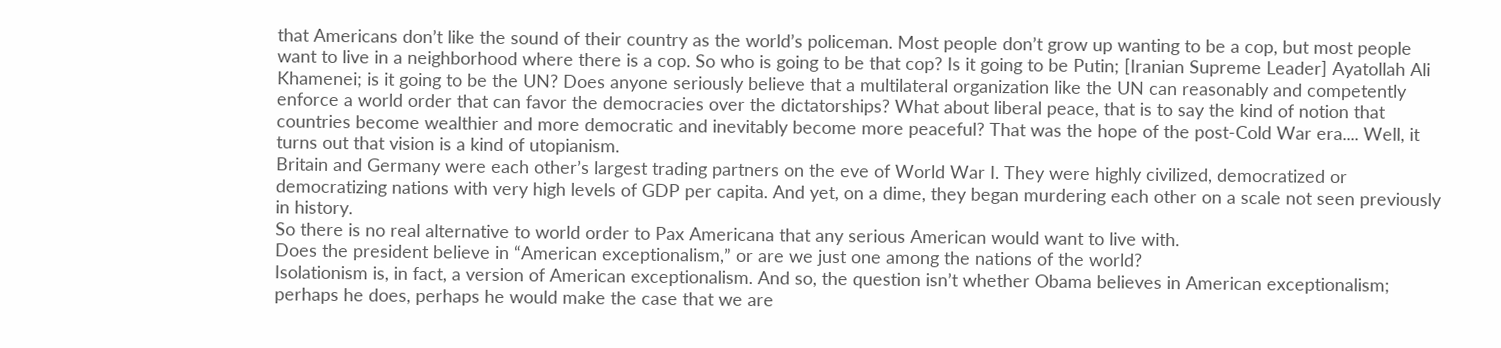that Americans don’t like the sound of their country as the world’s policeman. Most people don’t grow up wanting to be a cop, but most people want to live in a neighborhood where there is a cop. So who is going to be that cop? Is it going to be Putin; [Iranian Supreme Leader] Ayatollah Ali Khamenei; is it going to be the UN? Does anyone seriously believe that a multilateral organization like the UN can reasonably and competently enforce a world order that can favor the democracies over the dictatorships? What about liberal peace, that is to say the kind of notion that countries become wealthier and more democratic and inevitably become more peaceful? That was the hope of the post-Cold War era.... Well, it turns out that vision is a kind of utopianism.
Britain and Germany were each other’s largest trading partners on the eve of World War I. They were highly civilized, democratized or democratizing nations with very high levels of GDP per capita. And yet, on a dime, they began murdering each other on a scale not seen previously in history.
So there is no real alternative to world order to Pax Americana that any serious American would want to live with.
Does the president believe in “American exceptionalism,” or are we just one among the nations of the world?
Isolationism is, in fact, a version of American exceptionalism. And so, the question isn’t whether Obama believes in American exceptionalism; perhaps he does, perhaps he would make the case that we are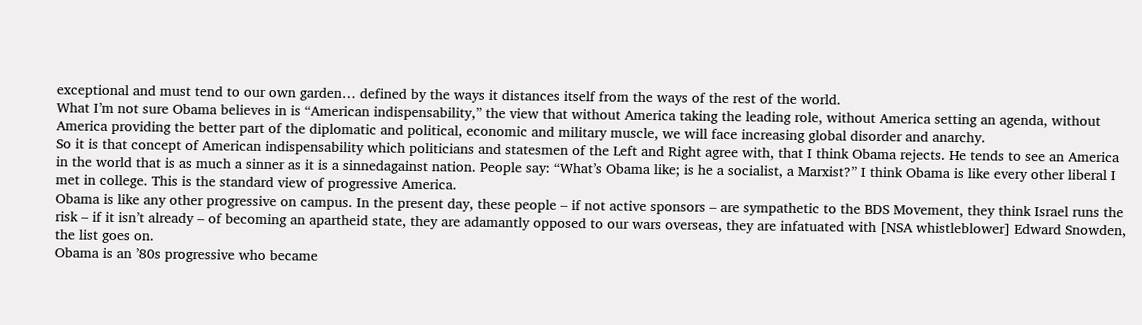exceptional and must tend to our own garden… defined by the ways it distances itself from the ways of the rest of the world.
What I’m not sure Obama believes in is “American indispensability,” the view that without America taking the leading role, without America setting an agenda, without America providing the better part of the diplomatic and political, economic and military muscle, we will face increasing global disorder and anarchy.
So it is that concept of American indispensability which politicians and statesmen of the Left and Right agree with, that I think Obama rejects. He tends to see an America in the world that is as much a sinner as it is a sinnedagainst nation. People say: “What’s Obama like; is he a socialist, a Marxist?” I think Obama is like every other liberal I met in college. This is the standard view of progressive America.
Obama is like any other progressive on campus. In the present day, these people – if not active sponsors – are sympathetic to the BDS Movement, they think Israel runs the risk – if it isn’t already – of becoming an apartheid state, they are adamantly opposed to our wars overseas, they are infatuated with [NSA whistleblower] Edward Snowden, the list goes on.
Obama is an ’80s progressive who became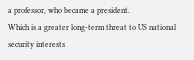a professor, who became a president.
Which is a greater long-term threat to US national security interests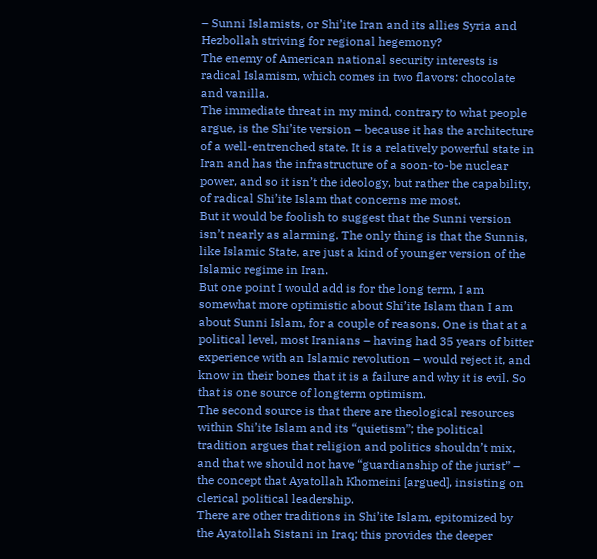– Sunni Islamists, or Shi’ite Iran and its allies Syria and Hezbollah striving for regional hegemony?
The enemy of American national security interests is radical Islamism, which comes in two flavors: chocolate and vanilla.
The immediate threat in my mind, contrary to what people argue, is the Shi’ite version – because it has the architecture of a well-entrenched state. It is a relatively powerful state in Iran and has the infrastructure of a soon-to-be nuclear power, and so it isn’t the ideology, but rather the capability, of radical Shi’ite Islam that concerns me most.
But it would be foolish to suggest that the Sunni version isn’t nearly as alarming. The only thing is that the Sunnis, like Islamic State, are just a kind of younger version of the Islamic regime in Iran.
But one point I would add is for the long term, I am somewhat more optimistic about Shi’ite Islam than I am about Sunni Islam, for a couple of reasons. One is that at a political level, most Iranians – having had 35 years of bitter experience with an Islamic revolution – would reject it, and know in their bones that it is a failure and why it is evil. So that is one source of longterm optimism.
The second source is that there are theological resources within Shi’ite Islam and its “quietism”; the political tradition argues that religion and politics shouldn’t mix, and that we should not have “guardianship of the jurist” – the concept that Ayatollah Khomeini [argued], insisting on clerical political leadership.
There are other traditions in Shi’ite Islam, epitomized by the Ayatollah Sistani in Iraq; this provides the deeper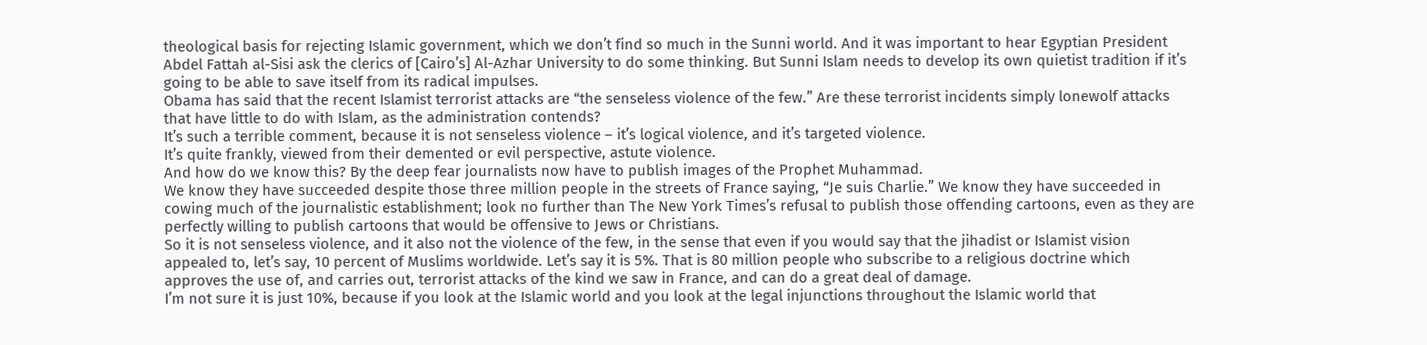theological basis for rejecting Islamic government, which we don’t find so much in the Sunni world. And it was important to hear Egyptian President Abdel Fattah al-Sisi ask the clerics of [Cairo’s] Al-Azhar University to do some thinking. But Sunni Islam needs to develop its own quietist tradition if it’s going to be able to save itself from its radical impulses.
Obama has said that the recent Islamist terrorist attacks are “the senseless violence of the few.” Are these terrorist incidents simply lonewolf attacks that have little to do with Islam, as the administration contends?
It’s such a terrible comment, because it is not senseless violence – it’s logical violence, and it’s targeted violence.
It’s quite frankly, viewed from their demented or evil perspective, astute violence.
And how do we know this? By the deep fear journalists now have to publish images of the Prophet Muhammad.
We know they have succeeded despite those three million people in the streets of France saying, “Je suis Charlie.” We know they have succeeded in cowing much of the journalistic establishment; look no further than The New York Times’s refusal to publish those offending cartoons, even as they are perfectly willing to publish cartoons that would be offensive to Jews or Christians.
So it is not senseless violence, and it also not the violence of the few, in the sense that even if you would say that the jihadist or Islamist vision appealed to, let’s say, 10 percent of Muslims worldwide. Let’s say it is 5%. That is 80 million people who subscribe to a religious doctrine which approves the use of, and carries out, terrorist attacks of the kind we saw in France, and can do a great deal of damage.
I’m not sure it is just 10%, because if you look at the Islamic world and you look at the legal injunctions throughout the Islamic world that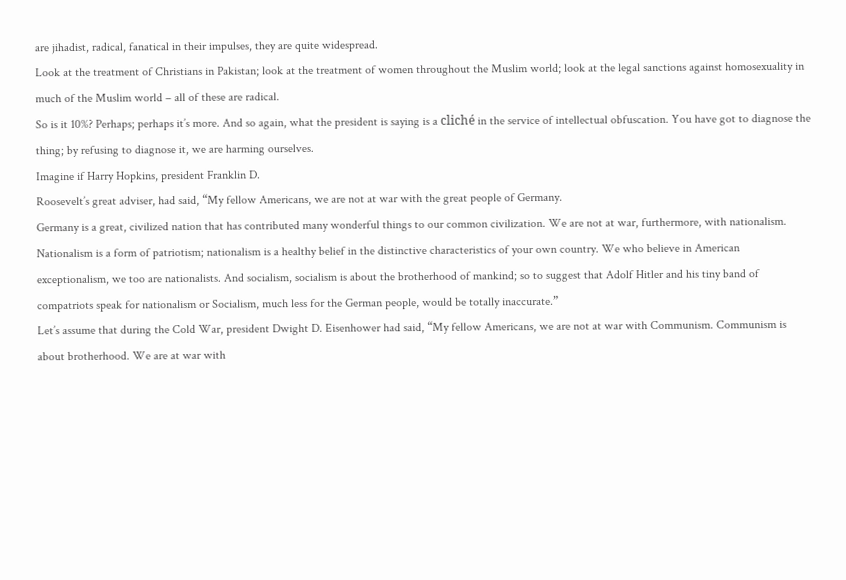are jihadist, radical, fanatical in their impulses, they are quite widespread.
Look at the treatment of Christians in Pakistan; look at the treatment of women throughout the Muslim world; look at the legal sanctions against homosexuality in much of the Muslim world – all of these are radical.
So is it 10%? Perhaps; perhaps it’s more. And so again, what the president is saying is a cliché in the service of intellectual obfuscation. You have got to diagnose the thing; by refusing to diagnose it, we are harming ourselves.
Imagine if Harry Hopkins, president Franklin D.
Roosevelt’s great adviser, had said, “My fellow Americans, we are not at war with the great people of Germany.
Germany is a great, civilized nation that has contributed many wonderful things to our common civilization. We are not at war, furthermore, with nationalism.
Nationalism is a form of patriotism; nationalism is a healthy belief in the distinctive characteristics of your own country. We who believe in American exceptionalism, we too are nationalists. And socialism, socialism is about the brotherhood of mankind; so to suggest that Adolf Hitler and his tiny band of compatriots speak for nationalism or Socialism, much less for the German people, would be totally inaccurate.”
Let’s assume that during the Cold War, president Dwight D. Eisenhower had said, “My fellow Americans, we are not at war with Communism. Communism is about brotherhood. We are at war with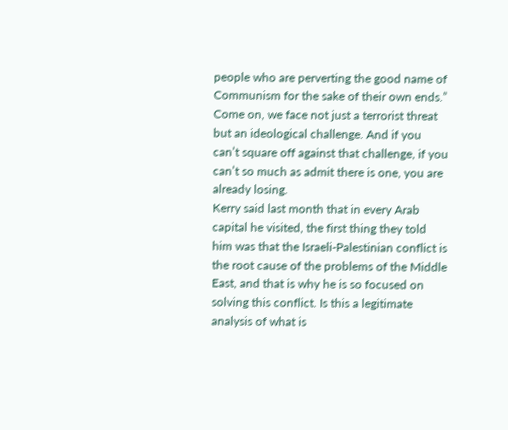people who are perverting the good name of Communism for the sake of their own ends.”
Come on, we face not just a terrorist threat but an ideological challenge. And if you can’t square off against that challenge, if you can’t so much as admit there is one, you are already losing.
Kerry said last month that in every Arab capital he visited, the first thing they told him was that the Israeli-Palestinian conflict is the root cause of the problems of the Middle East, and that is why he is so focused on solving this conflict. Is this a legitimate analysis of what is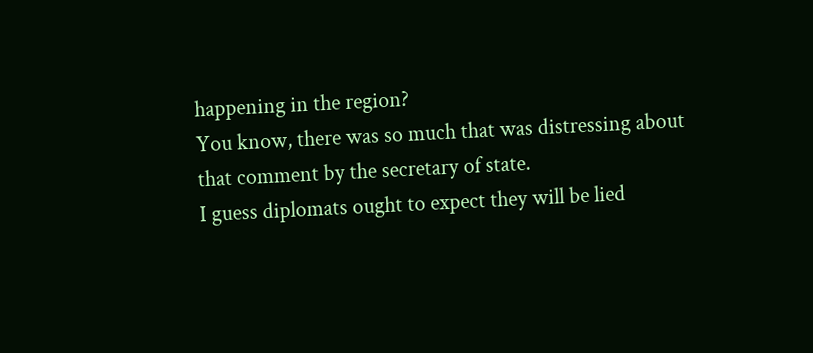happening in the region?
You know, there was so much that was distressing about that comment by the secretary of state.
I guess diplomats ought to expect they will be lied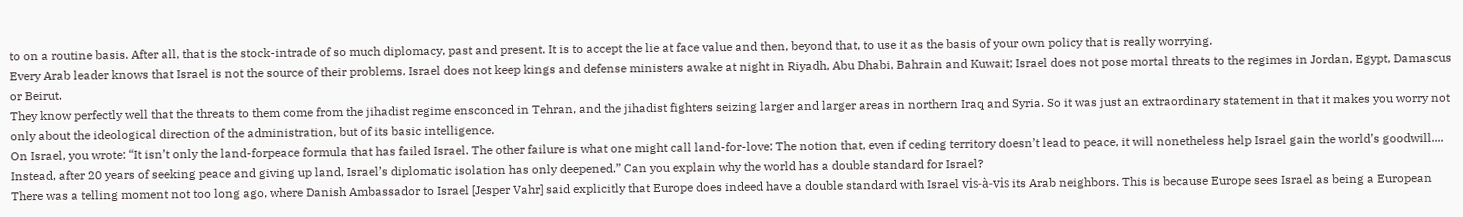to on a routine basis. After all, that is the stock-intrade of so much diplomacy, past and present. It is to accept the lie at face value and then, beyond that, to use it as the basis of your own policy that is really worrying.
Every Arab leader knows that Israel is not the source of their problems. Israel does not keep kings and defense ministers awake at night in Riyadh, Abu Dhabi, Bahrain and Kuwait; Israel does not pose mortal threats to the regimes in Jordan, Egypt, Damascus or Beirut.
They know perfectly well that the threats to them come from the jihadist regime ensconced in Tehran, and the jihadist fighters seizing larger and larger areas in northern Iraq and Syria. So it was just an extraordinary statement in that it makes you worry not only about the ideological direction of the administration, but of its basic intelligence.
On Israel, you wrote: “It isn’t only the land-forpeace formula that has failed Israel. The other failure is what one might call land-for-love: The notion that, even if ceding territory doesn’t lead to peace, it will nonetheless help Israel gain the world’s goodwill.... Instead, after 20 years of seeking peace and giving up land, Israel’s diplomatic isolation has only deepened.” Can you explain why the world has a double standard for Israel?
There was a telling moment not too long ago, where Danish Ambassador to Israel [Jesper Vahr] said explicitly that Europe does indeed have a double standard with Israel vis-à-vis its Arab neighbors. This is because Europe sees Israel as being a European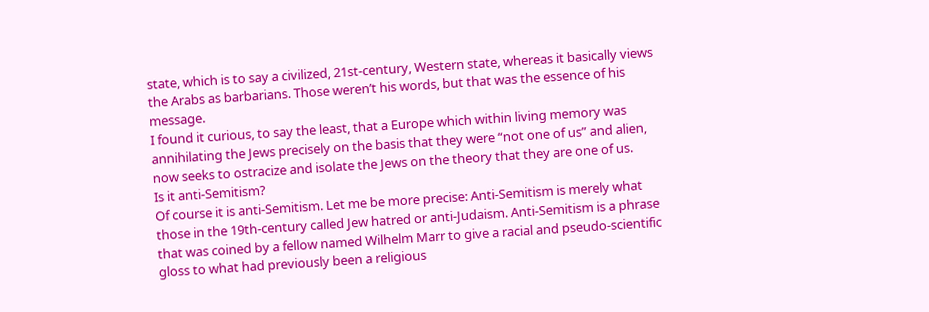state, which is to say a civilized, 21st-century, Western state, whereas it basically views the Arabs as barbarians. Those weren’t his words, but that was the essence of his message.
I found it curious, to say the least, that a Europe which within living memory was annihilating the Jews precisely on the basis that they were “not one of us” and alien, now seeks to ostracize and isolate the Jews on the theory that they are one of us.
Is it anti-Semitism?
Of course it is anti-Semitism. Let me be more precise: Anti-Semitism is merely what those in the 19th-century called Jew hatred or anti-Judaism. Anti-Semitism is a phrase that was coined by a fellow named Wilhelm Marr to give a racial and pseudo-scientific gloss to what had previously been a religious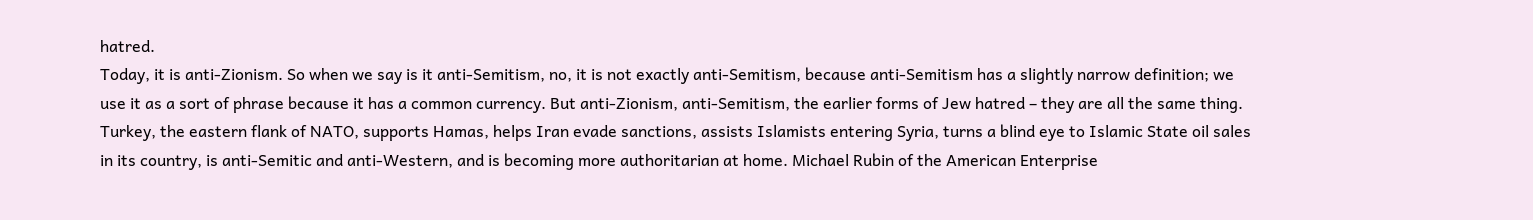hatred.
Today, it is anti-Zionism. So when we say is it anti-Semitism, no, it is not exactly anti-Semitism, because anti-Semitism has a slightly narrow definition; we use it as a sort of phrase because it has a common currency. But anti-Zionism, anti-Semitism, the earlier forms of Jew hatred – they are all the same thing.
Turkey, the eastern flank of NATO, supports Hamas, helps Iran evade sanctions, assists Islamists entering Syria, turns a blind eye to Islamic State oil sales in its country, is anti-Semitic and anti-Western, and is becoming more authoritarian at home. Michael Rubin of the American Enterprise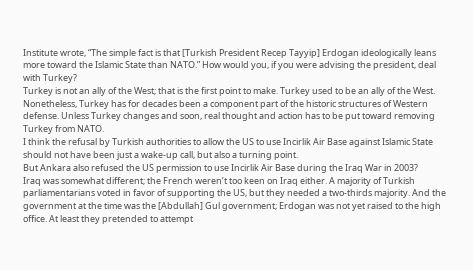Institute wrote, “The simple fact is that [Turkish President Recep Tayyip] Erdogan ideologically leans more toward the Islamic State than NATO.” How would you, if you were advising the president, deal with Turkey?
Turkey is not an ally of the West; that is the first point to make. Turkey used to be an ally of the West. Nonetheless, Turkey has for decades been a component part of the historic structures of Western defense. Unless Turkey changes and soon, real thought and action has to be put toward removing Turkey from NATO.
I think the refusal by Turkish authorities to allow the US to use Incirlik Air Base against Islamic State should not have been just a wake-up call, but also a turning point.
But Ankara also refused the US permission to use Incirlik Air Base during the Iraq War in 2003?
Iraq was somewhat different; the French weren’t too keen on Iraq either. A majority of Turkish parliamentarians voted in favor of supporting the US, but they needed a two-thirds majority. And the government at the time was the [Abdullah] Gul government; Erdogan was not yet raised to the high office. At least they pretended to attempt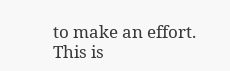to make an effort.
This is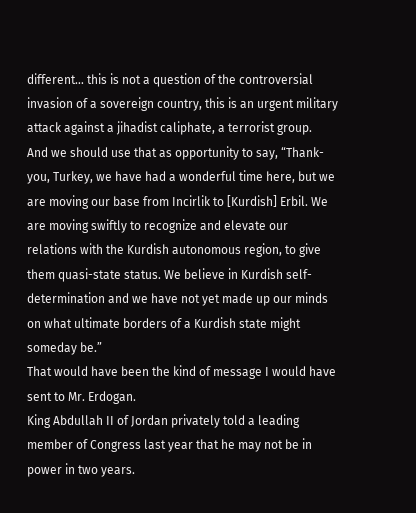different… this is not a question of the controversial invasion of a sovereign country, this is an urgent military attack against a jihadist caliphate, a terrorist group.
And we should use that as opportunity to say, “Thank-you, Turkey, we have had a wonderful time here, but we are moving our base from Incirlik to [Kurdish] Erbil. We are moving swiftly to recognize and elevate our relations with the Kurdish autonomous region, to give them quasi-state status. We believe in Kurdish self-determination and we have not yet made up our minds on what ultimate borders of a Kurdish state might someday be.”
That would have been the kind of message I would have sent to Mr. Erdogan.
King Abdullah II of Jordan privately told a leading member of Congress last year that he may not be in power in two years.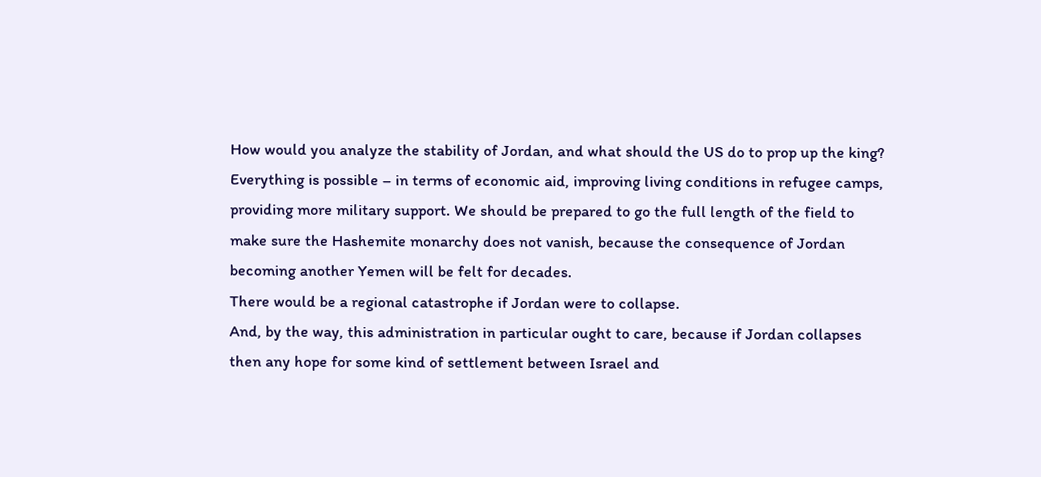How would you analyze the stability of Jordan, and what should the US do to prop up the king?
Everything is possible – in terms of economic aid, improving living conditions in refugee camps, providing more military support. We should be prepared to go the full length of the field to make sure the Hashemite monarchy does not vanish, because the consequence of Jordan becoming another Yemen will be felt for decades.
There would be a regional catastrophe if Jordan were to collapse.
And, by the way, this administration in particular ought to care, because if Jordan collapses then any hope for some kind of settlement between Israel and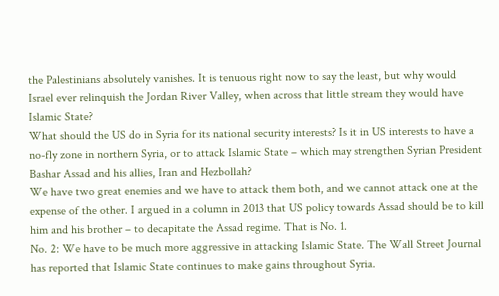the Palestinians absolutely vanishes. It is tenuous right now to say the least, but why would Israel ever relinquish the Jordan River Valley, when across that little stream they would have Islamic State?
What should the US do in Syria for its national security interests? Is it in US interests to have a no-fly zone in northern Syria, or to attack Islamic State – which may strengthen Syrian President Bashar Assad and his allies, Iran and Hezbollah?
We have two great enemies and we have to attack them both, and we cannot attack one at the expense of the other. I argued in a column in 2013 that US policy towards Assad should be to kill him and his brother – to decapitate the Assad regime. That is No. 1.
No. 2: We have to be much more aggressive in attacking Islamic State. The Wall Street Journal has reported that Islamic State continues to make gains throughout Syria.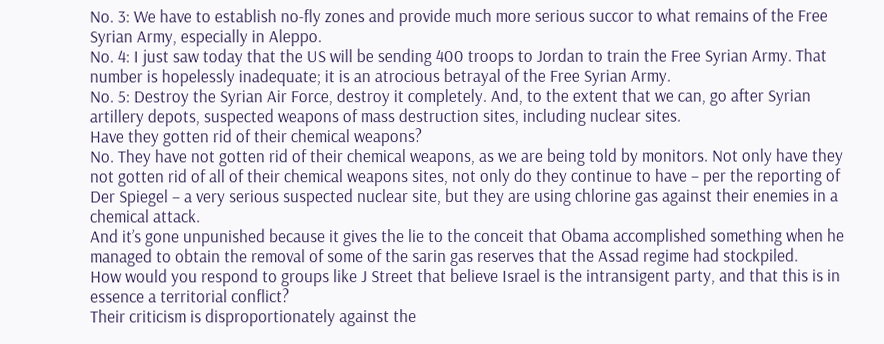No. 3: We have to establish no-fly zones and provide much more serious succor to what remains of the Free Syrian Army, especially in Aleppo.
No. 4: I just saw today that the US will be sending 400 troops to Jordan to train the Free Syrian Army. That number is hopelessly inadequate; it is an atrocious betrayal of the Free Syrian Army.
No. 5: Destroy the Syrian Air Force, destroy it completely. And, to the extent that we can, go after Syrian artillery depots, suspected weapons of mass destruction sites, including nuclear sites.
Have they gotten rid of their chemical weapons?
No. They have not gotten rid of their chemical weapons, as we are being told by monitors. Not only have they not gotten rid of all of their chemical weapons sites, not only do they continue to have – per the reporting of Der Spiegel – a very serious suspected nuclear site, but they are using chlorine gas against their enemies in a chemical attack.
And it’s gone unpunished because it gives the lie to the conceit that Obama accomplished something when he managed to obtain the removal of some of the sarin gas reserves that the Assad regime had stockpiled.
How would you respond to groups like J Street that believe Israel is the intransigent party, and that this is in essence a territorial conflict?
Their criticism is disproportionately against the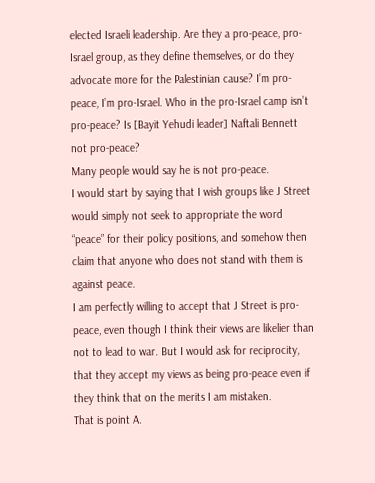elected Israeli leadership. Are they a pro-peace, pro-Israel group, as they define themselves, or do they advocate more for the Palestinian cause? I’m pro-peace, I’m pro-Israel. Who in the pro-Israel camp isn’t pro-peace? Is [Bayit Yehudi leader] Naftali Bennett not pro-peace?
Many people would say he is not pro-peace.
I would start by saying that I wish groups like J Street would simply not seek to appropriate the word “peace” for their policy positions, and somehow then claim that anyone who does not stand with them is against peace.
I am perfectly willing to accept that J Street is pro-peace, even though I think their views are likelier than not to lead to war. But I would ask for reciprocity, that they accept my views as being pro-peace even if they think that on the merits I am mistaken.
That is point A.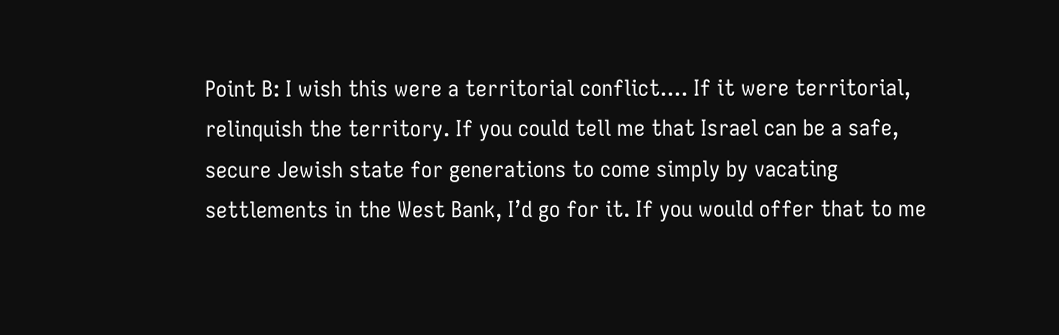Point B: I wish this were a territorial conflict.... If it were territorial, relinquish the territory. If you could tell me that Israel can be a safe, secure Jewish state for generations to come simply by vacating settlements in the West Bank, I’d go for it. If you would offer that to me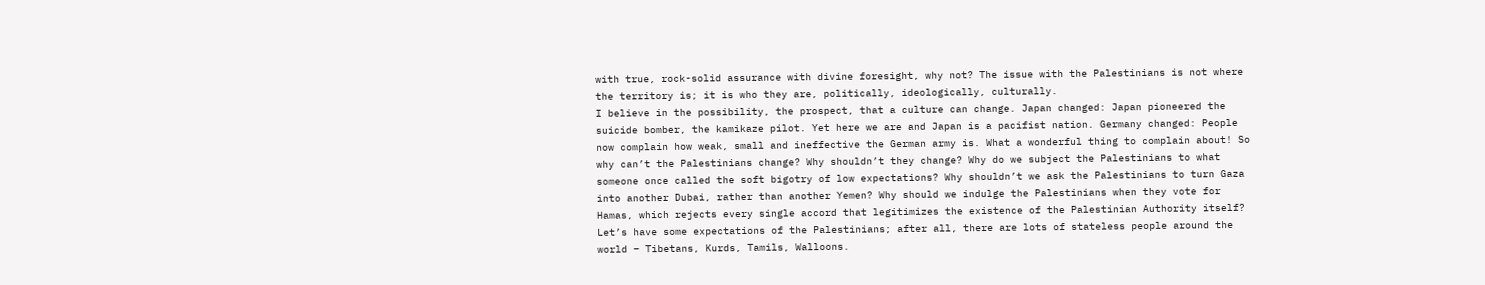with true, rock-solid assurance with divine foresight, why not? The issue with the Palestinians is not where the territory is; it is who they are, politically, ideologically, culturally.
I believe in the possibility, the prospect, that a culture can change. Japan changed: Japan pioneered the suicide bomber, the kamikaze pilot. Yet here we are and Japan is a pacifist nation. Germany changed: People now complain how weak, small and ineffective the German army is. What a wonderful thing to complain about! So why can’t the Palestinians change? Why shouldn’t they change? Why do we subject the Palestinians to what someone once called the soft bigotry of low expectations? Why shouldn’t we ask the Palestinians to turn Gaza into another Dubai, rather than another Yemen? Why should we indulge the Palestinians when they vote for Hamas, which rejects every single accord that legitimizes the existence of the Palestinian Authority itself? Let’s have some expectations of the Palestinians; after all, there are lots of stateless people around the world – Tibetans, Kurds, Tamils, Walloons.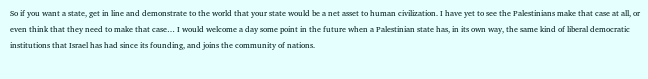So if you want a state, get in line and demonstrate to the world that your state would be a net asset to human civilization. I have yet to see the Palestinians make that case at all, or even think that they need to make that case… I would welcome a day some point in the future when a Palestinian state has, in its own way, the same kind of liberal democratic institutions that Israel has had since its founding, and joins the community of nations.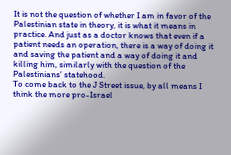It is not the question of whether I am in favor of the Palestinian state in theory, it is what it means in practice. And just as a doctor knows that even if a patient needs an operation, there is a way of doing it and saving the patient and a way of doing it and killing him, similarly with the question of the Palestinians’ statehood.
To come back to the J Street issue, by all means I think the more pro-Israel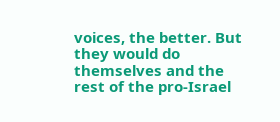voices, the better. But they would do themselves and the rest of the pro-Israel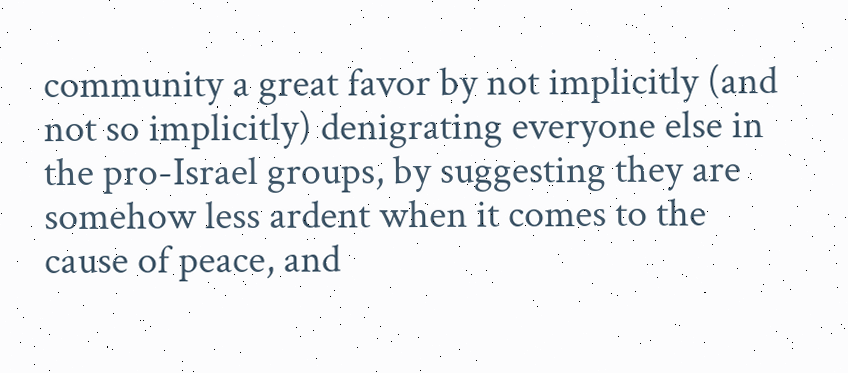community a great favor by not implicitly (and not so implicitly) denigrating everyone else in the pro-Israel groups, by suggesting they are somehow less ardent when it comes to the cause of peace, and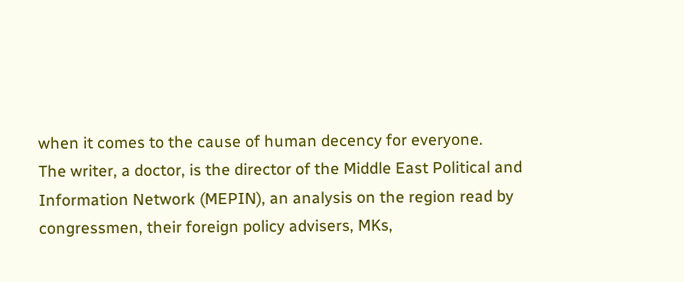when it comes to the cause of human decency for everyone.
The writer, a doctor, is the director of the Middle East Political and Information Network (MEPIN), an analysis on the region read by congressmen, their foreign policy advisers, MKs,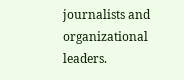journalists and organizational leaders.